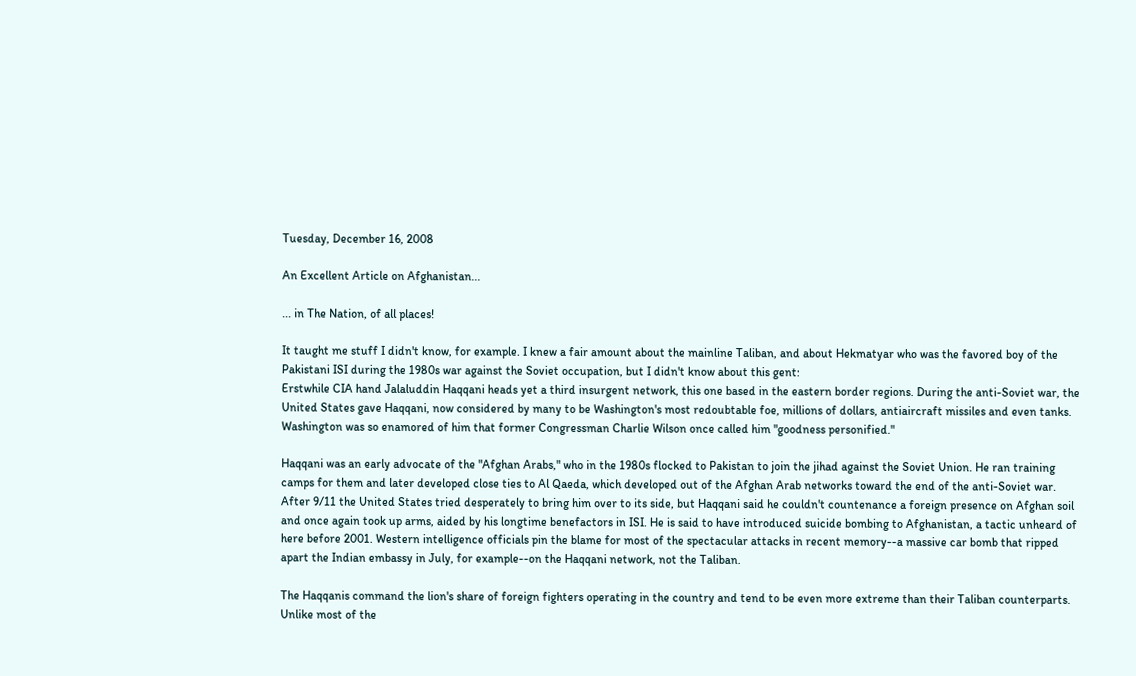Tuesday, December 16, 2008

An Excellent Article on Afghanistan...

... in The Nation, of all places!

It taught me stuff I didn't know, for example. I knew a fair amount about the mainline Taliban, and about Hekmatyar who was the favored boy of the Pakistani ISI during the 1980s war against the Soviet occupation, but I didn't know about this gent:
Erstwhile CIA hand Jalaluddin Haqqani heads yet a third insurgent network, this one based in the eastern border regions. During the anti-Soviet war, the United States gave Haqqani, now considered by many to be Washington's most redoubtable foe, millions of dollars, antiaircraft missiles and even tanks. Washington was so enamored of him that former Congressman Charlie Wilson once called him "goodness personified."

Haqqani was an early advocate of the "Afghan Arabs," who in the 1980s flocked to Pakistan to join the jihad against the Soviet Union. He ran training camps for them and later developed close ties to Al Qaeda, which developed out of the Afghan Arab networks toward the end of the anti-Soviet war. After 9/11 the United States tried desperately to bring him over to its side, but Haqqani said he couldn't countenance a foreign presence on Afghan soil and once again took up arms, aided by his longtime benefactors in ISI. He is said to have introduced suicide bombing to Afghanistan, a tactic unheard of here before 2001. Western intelligence officials pin the blame for most of the spectacular attacks in recent memory--a massive car bomb that ripped apart the Indian embassy in July, for example--on the Haqqani network, not the Taliban.

The Haqqanis command the lion's share of foreign fighters operating in the country and tend to be even more extreme than their Taliban counterparts. Unlike most of the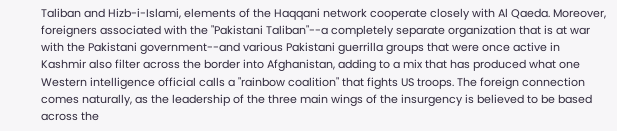Taliban and Hizb-i-Islami, elements of the Haqqani network cooperate closely with Al Qaeda. Moreover, foreigners associated with the "Pakistani Taliban"--a completely separate organization that is at war with the Pakistani government--and various Pakistani guerrilla groups that were once active in Kashmir also filter across the border into Afghanistan, adding to a mix that has produced what one Western intelligence official calls a "rainbow coalition" that fights US troops. The foreign connection comes naturally, as the leadership of the three main wings of the insurgency is believed to be based across the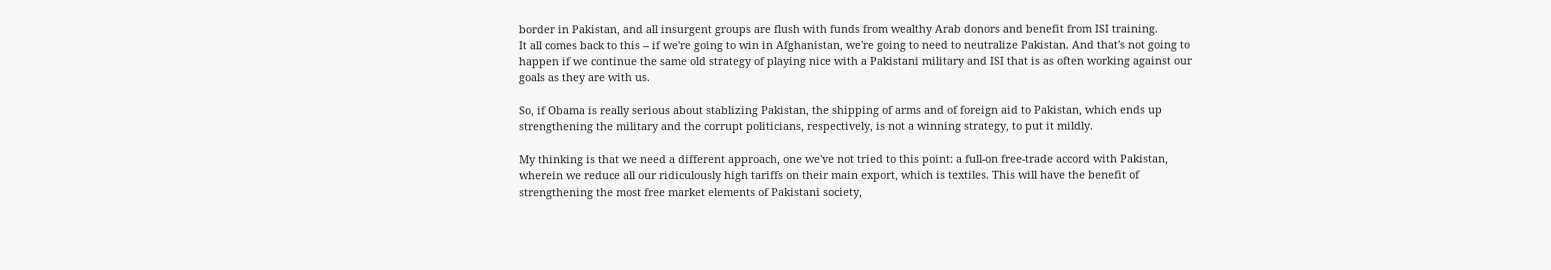border in Pakistan, and all insurgent groups are flush with funds from wealthy Arab donors and benefit from ISI training.
It all comes back to this -- if we're going to win in Afghanistan, we're going to need to neutralize Pakistan. And that's not going to happen if we continue the same old strategy of playing nice with a Pakistani military and ISI that is as often working against our goals as they are with us.

So, if Obama is really serious about stablizing Pakistan, the shipping of arms and of foreign aid to Pakistan, which ends up strengthening the military and the corrupt politicians, respectively, is not a winning strategy, to put it mildly.

My thinking is that we need a different approach, one we've not tried to this point: a full-on free-trade accord with Pakistan, wherein we reduce all our ridiculously high tariffs on their main export, which is textiles. This will have the benefit of strengthening the most free market elements of Pakistani society,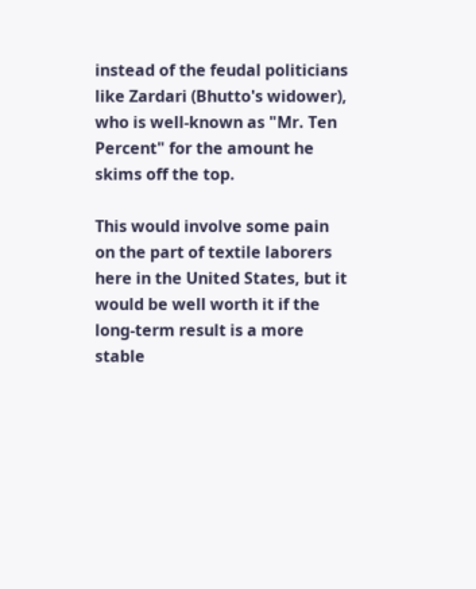instead of the feudal politicians like Zardari (Bhutto's widower), who is well-known as "Mr. Ten Percent" for the amount he skims off the top.

This would involve some pain on the part of textile laborers here in the United States, but it would be well worth it if the long-term result is a more stable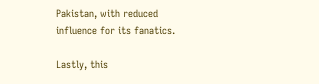Pakistan, with reduced influence for its fanatics.

Lastly, this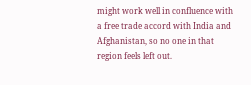might work well in confluence with a free trade accord with India and Afghanistan, so no one in that region feels left out.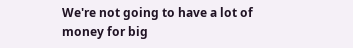We're not going to have a lot of money for big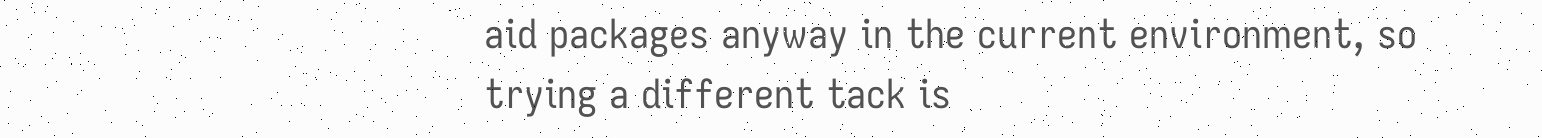aid packages anyway in the current environment, so trying a different tack is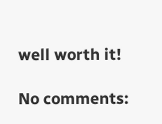well worth it!

No comments: